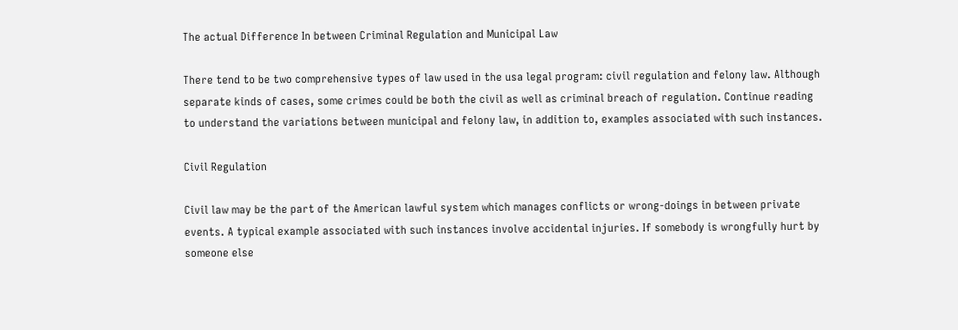The actual Difference In between Criminal Regulation and Municipal Law

There tend to be two comprehensive types of law used in the usa legal program: civil regulation and felony law. Although separate kinds of cases, some crimes could be both the civil as well as criminal breach of regulation. Continue reading to understand the variations between municipal and felony law, in addition to, examples associated with such instances.

Civil Regulation

Civil law may be the part of the American lawful system which manages conflicts or wrong-doings in between private events. A typical example associated with such instances involve accidental injuries. If somebody is wrongfully hurt by someone else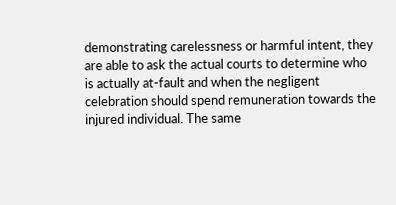demonstrating carelessness or harmful intent, they are able to ask the actual courts to determine who is actually at-fault and when the negligent celebration should spend remuneration towards the injured individual. The same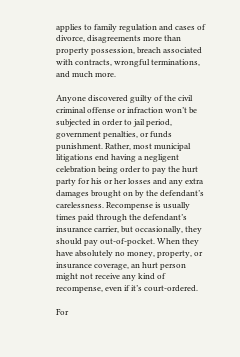applies to family regulation and cases of divorce, disagreements more than property possession, breach associated with contracts, wrongful terminations, and much more.

Anyone discovered guilty of the civil criminal offense or infraction won’t be subjected in order to jail period, government penalties, or funds punishment. Rather, most municipal litigations end having a negligent celebration being order to pay the hurt party for his or her losses and any extra damages brought on by the defendant’s carelessness. Recompense is usually times paid through the defendant’s insurance carrier, but occasionally, they should pay out-of-pocket. When they have absolutely no money, property, or insurance coverage, an hurt person might not receive any kind of recompense, even if it’s court-ordered.

For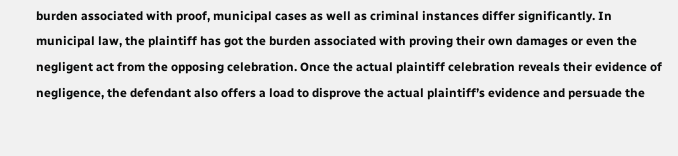burden associated with proof, municipal cases as well as criminal instances differ significantly. In municipal law, the plaintiff has got the burden associated with proving their own damages or even the negligent act from the opposing celebration. Once the actual plaintiff celebration reveals their evidence of negligence, the defendant also offers a load to disprove the actual plaintiff’s evidence and persuade the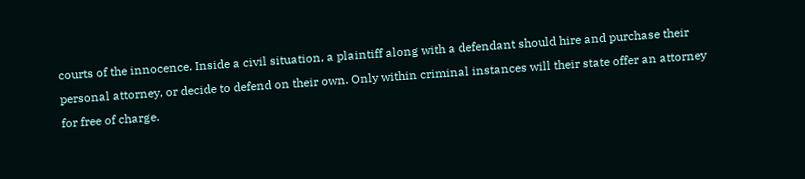courts of the innocence. Inside a civil situation, a plaintiff along with a defendant should hire and purchase their personal attorney, or decide to defend on their own. Only within criminal instances will their state offer an attorney for free of charge.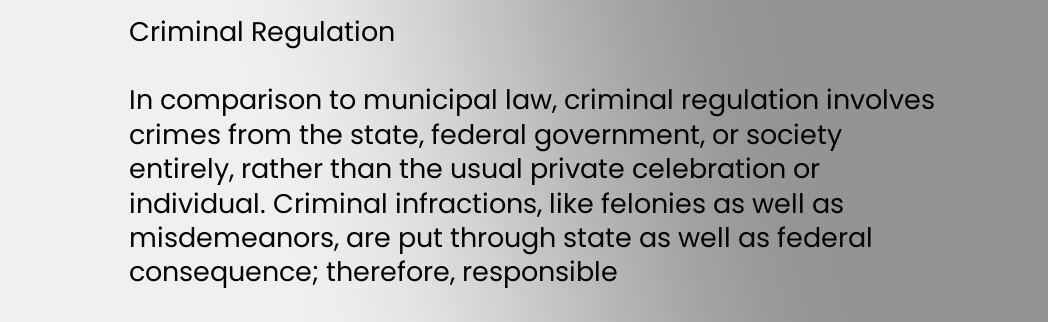Criminal Regulation

In comparison to municipal law, criminal regulation involves crimes from the state, federal government, or society entirely, rather than the usual private celebration or individual. Criminal infractions, like felonies as well as misdemeanors, are put through state as well as federal consequence; therefore, responsible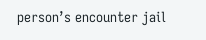person’s encounter jail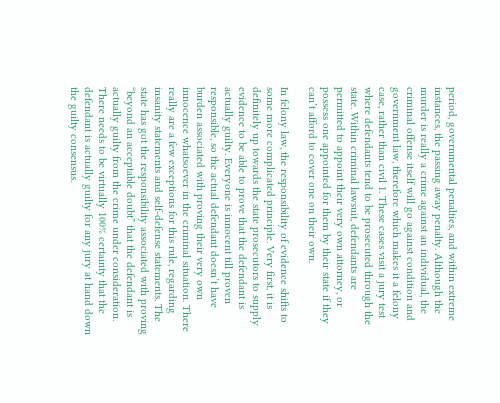period, governmental penalties, and within extreme instances, the passing away penalty. Although the murder is really a crime against an individual, the criminal offense itself will go against condition and government law, therefore which makes it a felony case, rather than civil 1. These cases visit a jury test where defendants tend to be prosecuted through the state. Within criminal lawsuit, defendants are permitted to appoint their very own attorney, or possess one appointed for them by their state if they can’t afford to cover one on their own.

In felony law, the responsibility of evidence shifts to some more complicated principle. Very first, it is definitely up towards the state prosecutors to supply evidence to be able to prove that the defendant is actually guilty. Everyone is innocent till proven responsible, so the actual defendant doesn’t have burden associated with proving their very own innocence whatsoever in the criminal situation. There really are a few exceptions for this rule, regarding insanity statements and self-defense statements. The state has got the responsibility associated with proving “beyond an acceptable doubt” that the defendant is actually guilty from the crime under consideration. There needs to be virtually 100% certainty that the defendant is actually guilty for any jury at hand down the guilty consensus.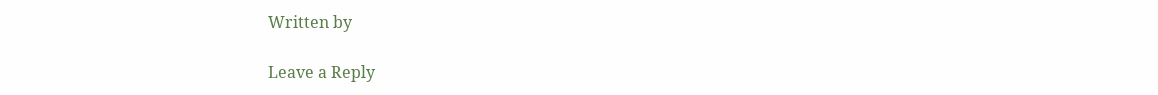Written by

Leave a Reply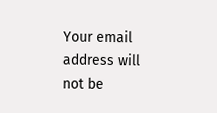Your email address will not be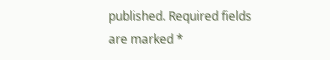published. Required fields are marked *